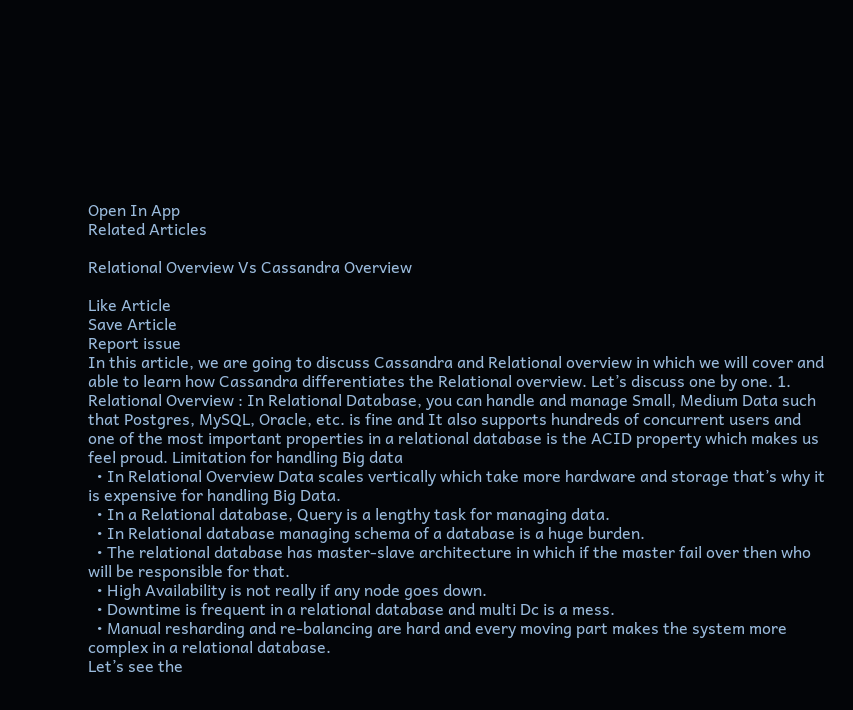Open In App
Related Articles

Relational Overview Vs Cassandra Overview

Like Article
Save Article
Report issue
In this article, we are going to discuss Cassandra and Relational overview in which we will cover and able to learn how Cassandra differentiates the Relational overview. Let’s discuss one by one. 1. Relational Overview : In Relational Database, you can handle and manage Small, Medium Data such that Postgres, MySQL, Oracle, etc. is fine and It also supports hundreds of concurrent users and one of the most important properties in a relational database is the ACID property which makes us feel proud. Limitation for handling Big data
  • In Relational Overview Data scales vertically which take more hardware and storage that’s why it is expensive for handling Big Data.
  • In a Relational database, Query is a lengthy task for managing data.
  • In Relational database managing schema of a database is a huge burden.
  • The relational database has master-slave architecture in which if the master fail over then who will be responsible for that.
  • High Availability is not really if any node goes down.
  • Downtime is frequent in a relational database and multi Dc is a mess.
  • Manual resharding and re-balancing are hard and every moving part makes the system more complex in a relational database.
Let’s see the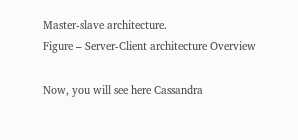Master-slave architecture.
Figure – Server-Client architecture Overview

Now, you will see here Cassandra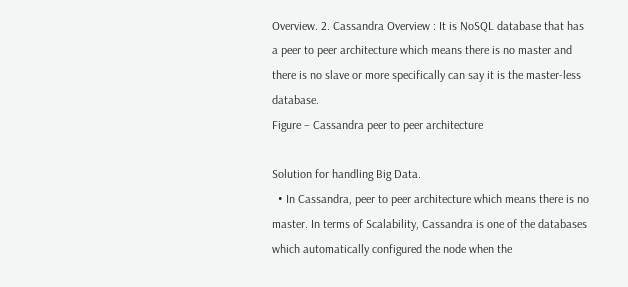Overview. 2. Cassandra Overview : It is NoSQL database that has a peer to peer architecture which means there is no master and there is no slave or more specifically can say it is the master-less database.
Figure – Cassandra peer to peer architecture

Solution for handling Big Data.
  • In Cassandra, peer to peer architecture which means there is no master. In terms of Scalability, Cassandra is one of the databases which automatically configured the node when the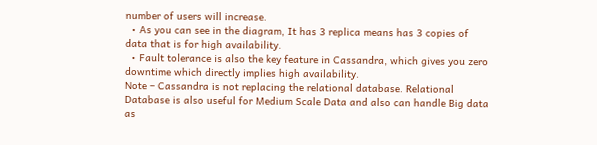number of users will increase.
  • As you can see in the diagram, It has 3 replica means has 3 copies of data that is for high availability.
  • Fault tolerance is also the key feature in Cassandra, which gives you zero downtime which directly implies high availability.
Note – Cassandra is not replacing the relational database. Relational Database is also useful for Medium Scale Data and also can handle Big data as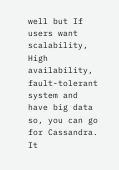well but If users want scalability, High availability, fault-tolerant system and have big data so, you can go for Cassandra. It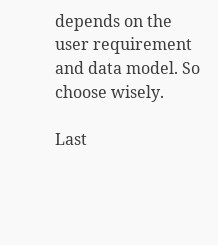depends on the user requirement and data model. So choose wisely.

Last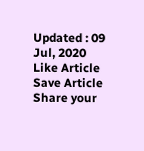Updated : 09 Jul, 2020
Like Article
Save Article
Share your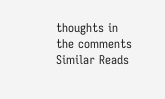thoughts in the comments
Similar Reads